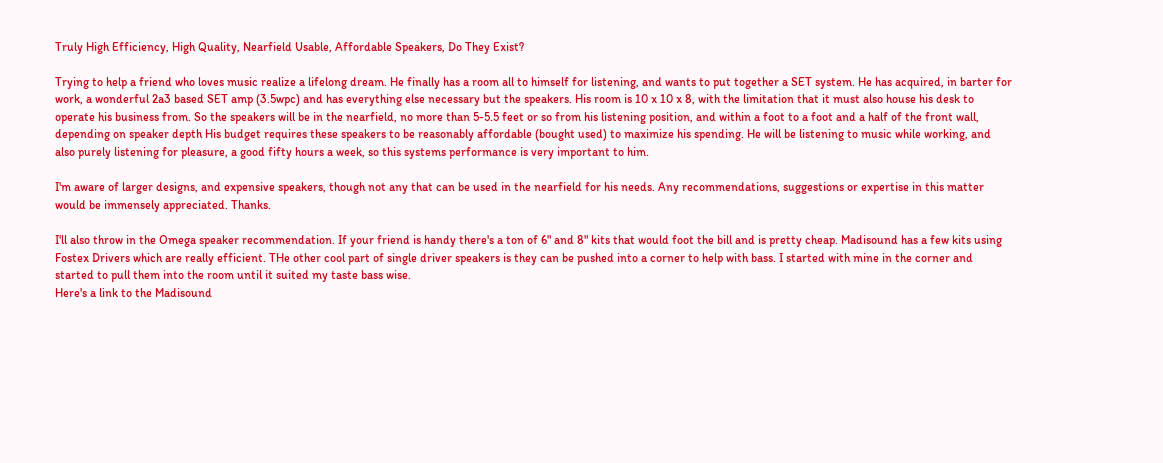Truly High Efficiency, High Quality, Nearfield Usable, Affordable Speakers, Do They Exist?

Trying to help a friend who loves music realize a lifelong dream. He finally has a room all to himself for listening, and wants to put together a SET system. He has acquired, in barter for work, a wonderful 2a3 based SET amp (3.5wpc) and has everything else necessary but the speakers. His room is 10 x 10 x 8, with the limitation that it must also house his desk to operate his business from. So the speakers will be in the nearfield, no more than 5-5.5 feet or so from his listening position, and within a foot to a foot and a half of the front wall, depending on speaker depth His budget requires these speakers to be reasonably affordable (bought used) to maximize his spending. He will be listening to music while working, and also purely listening for pleasure, a good fifty hours a week, so this systems performance is very important to him.

I'm aware of larger designs, and expensive speakers, though not any that can be used in the nearfield for his needs. Any recommendations, suggestions or expertise in this matter would be immensely appreciated. Thanks.

I'll also throw in the Omega speaker recommendation. If your friend is handy there's a ton of 6" and 8" kits that would foot the bill and is pretty cheap. Madisound has a few kits using Fostex Drivers which are really efficient. THe other cool part of single driver speakers is they can be pushed into a corner to help with bass. I started with mine in the corner and started to pull them into the room until it suited my taste bass wise.
Here's a link to the Madisound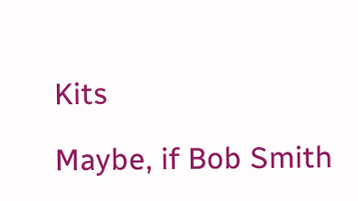Kits

Maybe, if Bob Smith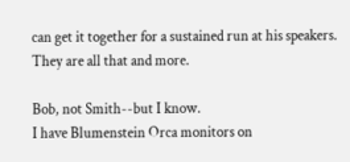can get it together for a sustained run at his speakers.  They are all that and more.

Bob, not Smith--but I know.
I have Blumenstein Orca monitors on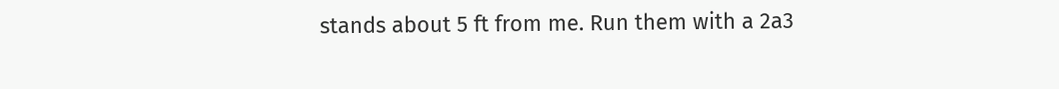stands about 5 ft from me. Run them with a 2a3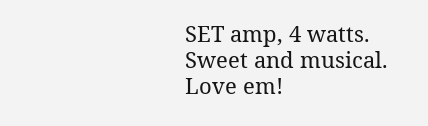SET amp, 4 watts. Sweet and musical. Love em!